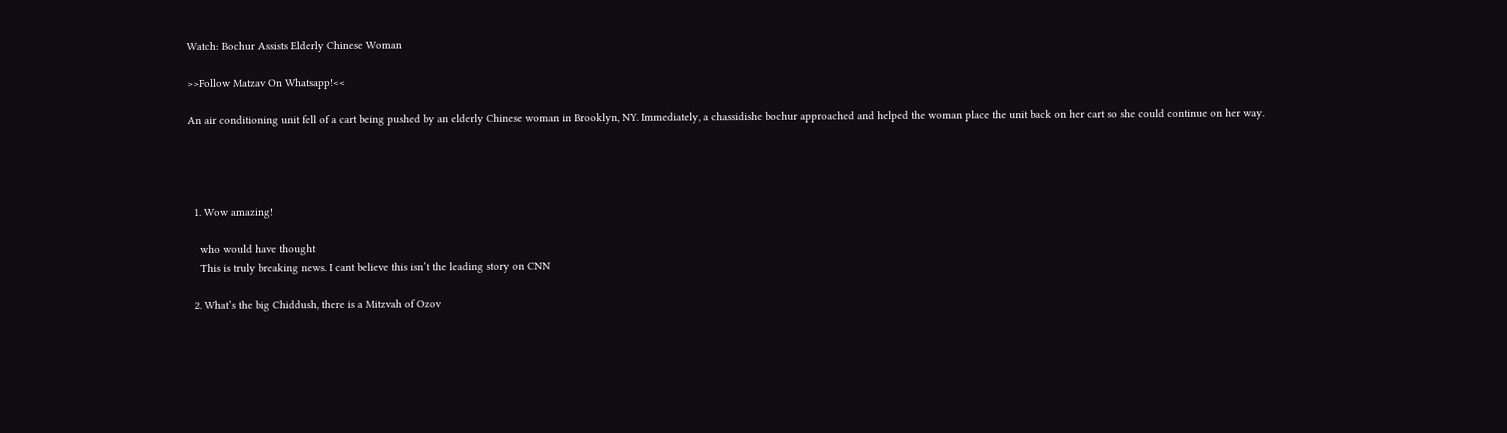Watch: Bochur Assists Elderly Chinese Woman

>>Follow Matzav On Whatsapp!<<

An air conditioning unit fell of a cart being pushed by an elderly Chinese woman in Brooklyn, NY. Immediately, a chassidishe bochur approached and helped the woman place the unit back on her cart so she could continue on her way.




  1. Wow amazing!

    who would have thought
    This is truly breaking news. I cant believe this isn’t the leading story on CNN

  2. What’s the big Chiddush, there is a Mitzvah of Ozov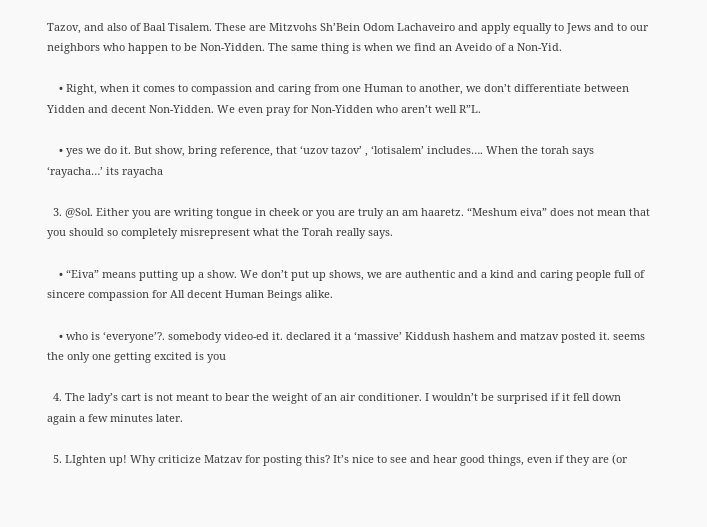Tazov, and also of Baal Tisalem. These are Mitzvohs Sh’Bein Odom Lachaveiro and apply equally to Jews and to our neighbors who happen to be Non-Yidden. The same thing is when we find an Aveido of a Non-Yid.

    • Right, when it comes to compassion and caring from one Human to another, we don’t differentiate between Yidden and decent Non-Yidden. We even pray for Non-Yidden who aren’t well R”L.

    • yes we do it. But show, bring reference, that ‘uzov tazov’ , ‘lotisalem’ includes…. When the torah says ‘rayacha…’ its rayacha

  3. @Sol. Either you are writing tongue in cheek or you are truly an am haaretz. “Meshum eiva” does not mean that you should so completely misrepresent what the Torah really says.

    • “Eiva” means putting up a show. We don’t put up shows, we are authentic and a kind and caring people full of sincere compassion for All decent Human Beings alike.

    • who is ‘everyone’?. somebody video-ed it. declared it a ‘massive’ Kiddush hashem and matzav posted it. seems the only one getting excited is you

  4. The lady’s cart is not meant to bear the weight of an air conditioner. I wouldn’t be surprised if it fell down again a few minutes later.

  5. LIghten up! Why criticize Matzav for posting this? It’s nice to see and hear good things, even if they are (or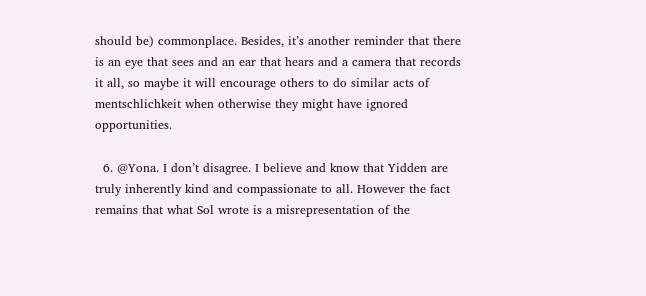should be) commonplace. Besides, it’s another reminder that there is an eye that sees and an ear that hears and a camera that records it all, so maybe it will encourage others to do similar acts of mentschlichkeit when otherwise they might have ignored opportunities.

  6. @Yona. I don’t disagree. I believe and know that Yidden are truly inherently kind and compassionate to all. However the fact remains that what Sol wrote is a misrepresentation of the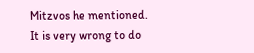Mitzvos he mentioned. It is very wrong to do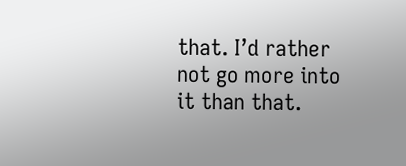that. I’d rather not go more into it than that.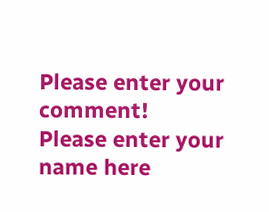Please enter your comment!
Please enter your name here